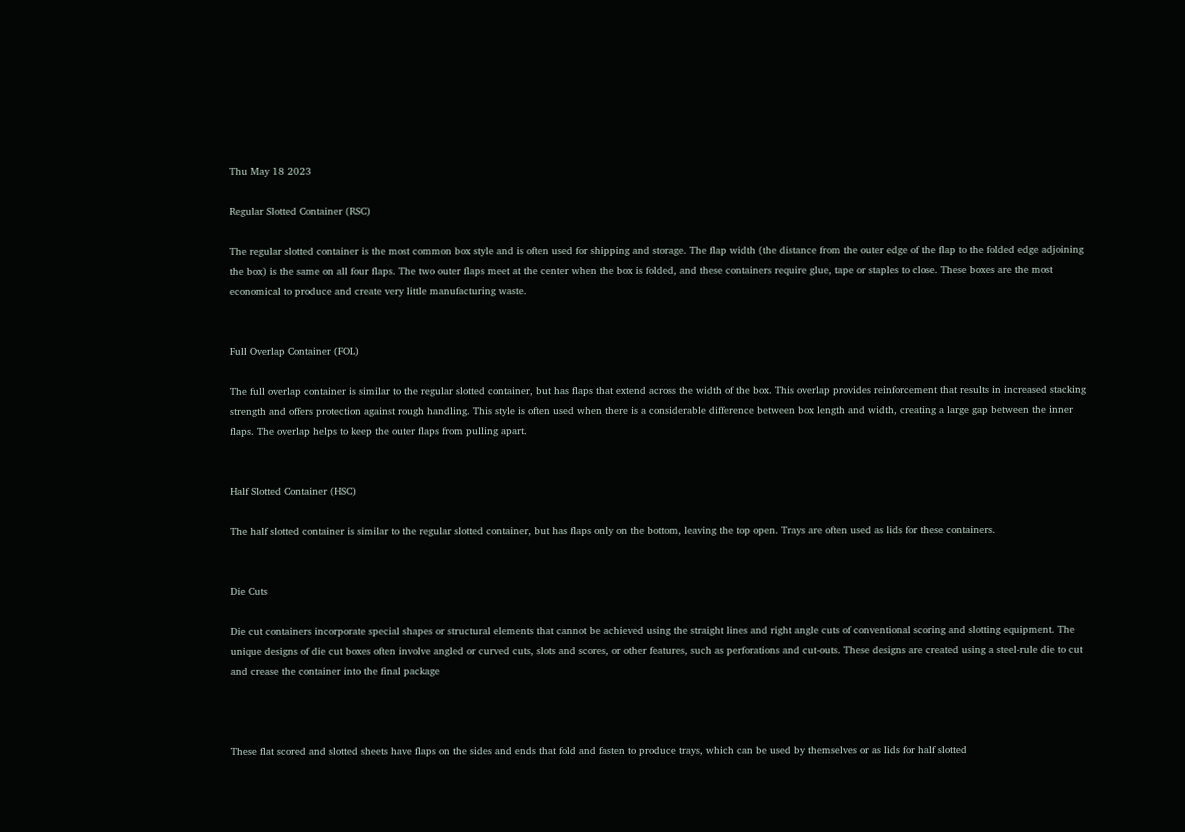Thu May 18 2023

Regular Slotted Container (RSC)

The regular slotted container is the most common box style and is often used for shipping and storage. The flap width (the distance from the outer edge of the flap to the folded edge adjoining the box) is the same on all four flaps. The two outer flaps meet at the center when the box is folded, and these containers require glue, tape or staples to close. These boxes are the most economical to produce and create very little manufacturing waste.


Full Overlap Container (FOL)

The full overlap container is similar to the regular slotted container, but has flaps that extend across the width of the box. This overlap provides reinforcement that results in increased stacking strength and offers protection against rough handling. This style is often used when there is a considerable difference between box length and width, creating a large gap between the inner flaps. The overlap helps to keep the outer flaps from pulling apart.


Half Slotted Container (HSC)

The half slotted container is similar to the regular slotted container, but has flaps only on the bottom, leaving the top open. Trays are often used as lids for these containers.


Die Cuts

Die cut containers incorporate special shapes or structural elements that cannot be achieved using the straight lines and right angle cuts of conventional scoring and slotting equipment. The unique designs of die cut boxes often involve angled or curved cuts, slots and scores, or other features, such as perforations and cut-outs. These designs are created using a steel-rule die to cut and crease the container into the final package



These flat scored and slotted sheets have flaps on the sides and ends that fold and fasten to produce trays, which can be used by themselves or as lids for half slotted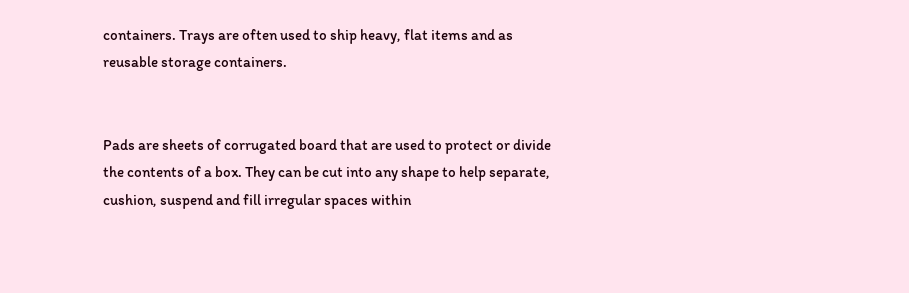containers. Trays are often used to ship heavy, flat items and as reusable storage containers.


Pads are sheets of corrugated board that are used to protect or divide the contents of a box. They can be cut into any shape to help separate, cushion, suspend and fill irregular spaces within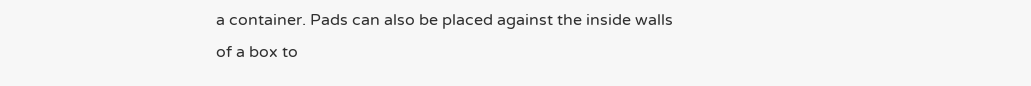a container. Pads can also be placed against the inside walls of a box to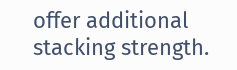offer additional stacking strength.